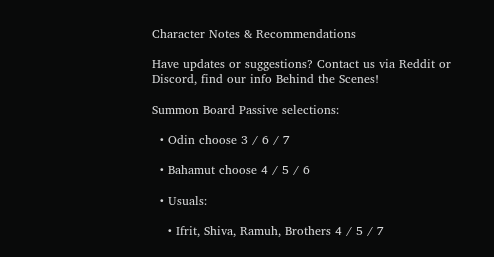Character Notes & Recommendations

Have updates or suggestions? Contact us via Reddit or Discord, find our info Behind the Scenes!

Summon Board Passive selections:

  • Odin choose 3 / 6 / 7

  • Bahamut choose 4 / 5 / 6

  • Usuals:

    • Ifrit, Shiva, Ramuh, Brothers 4 / 5 / 7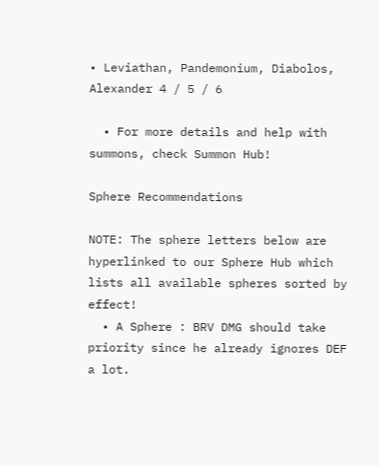• Leviathan, Pandemonium, Diabolos, Alexander 4 / 5 / 6

  • For more details and help with summons, check Summon Hub!

Sphere Recommendations

NOTE: The sphere letters below are hyperlinked to our Sphere Hub which lists all available spheres sorted by effect!
  • A Sphere : BRV DMG should take priority since he already ignores DEF a lot.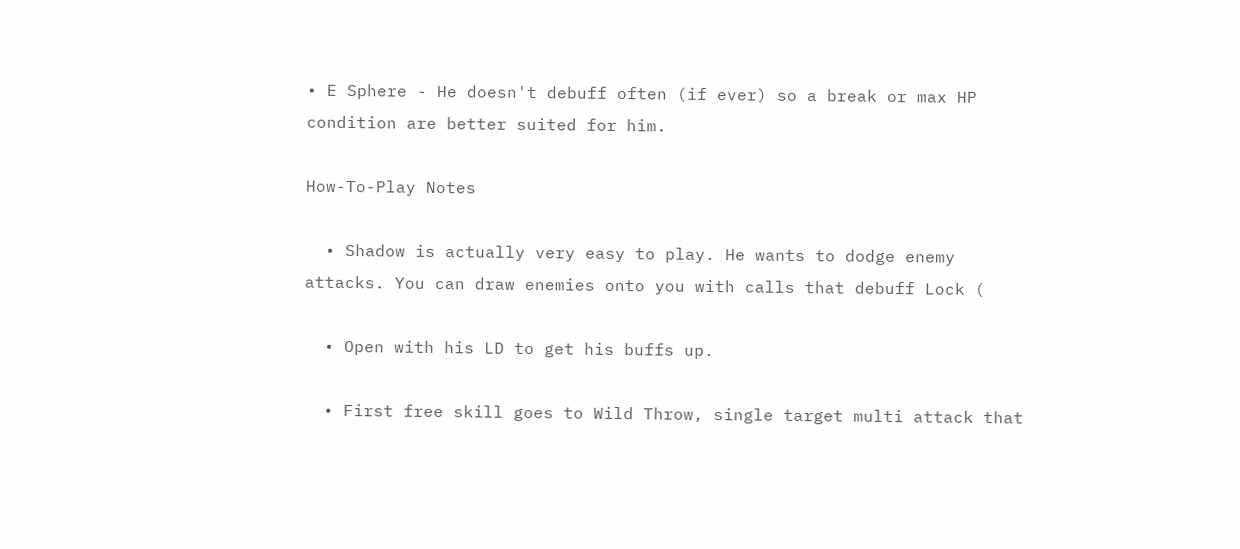• E Sphere - He doesn't debuff often (if ever) so a break or max HP condition are better suited for him.

How-To-Play Notes

  • Shadow is actually very easy to play. He wants to dodge enemy attacks. You can draw enemies onto you with calls that debuff Lock (

  • Open with his LD to get his buffs up.

  • First free skill goes to Wild Throw, single target multi attack that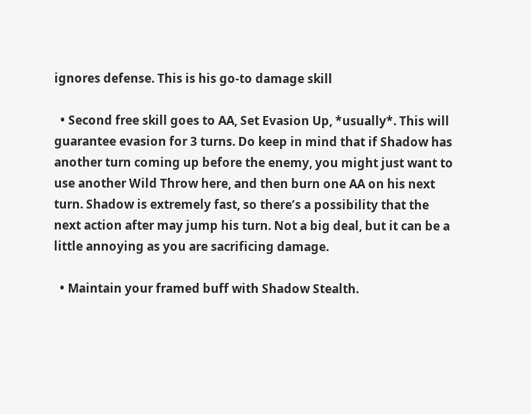ignores defense. This is his go-to damage skill

  • Second free skill goes to AA, Set Evasion Up, *usually*. This will guarantee evasion for 3 turns. Do keep in mind that if Shadow has another turn coming up before the enemy, you might just want to use another Wild Throw here, and then burn one AA on his next turn. Shadow is extremely fast, so there’s a possibility that the next action after may jump his turn. Not a big deal, but it can be a little annoying as you are sacrificing damage.

  • Maintain your framed buff with Shadow Stealth.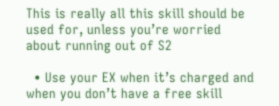This is really all this skill should be used for, unless you’re worried about running out of S2

  • Use your EX when it’s charged and when you don’t have a free skill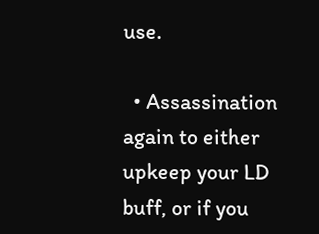use.

  • Assassination again to either upkeep your LD buff, or if you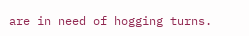are in need of hogging turns.